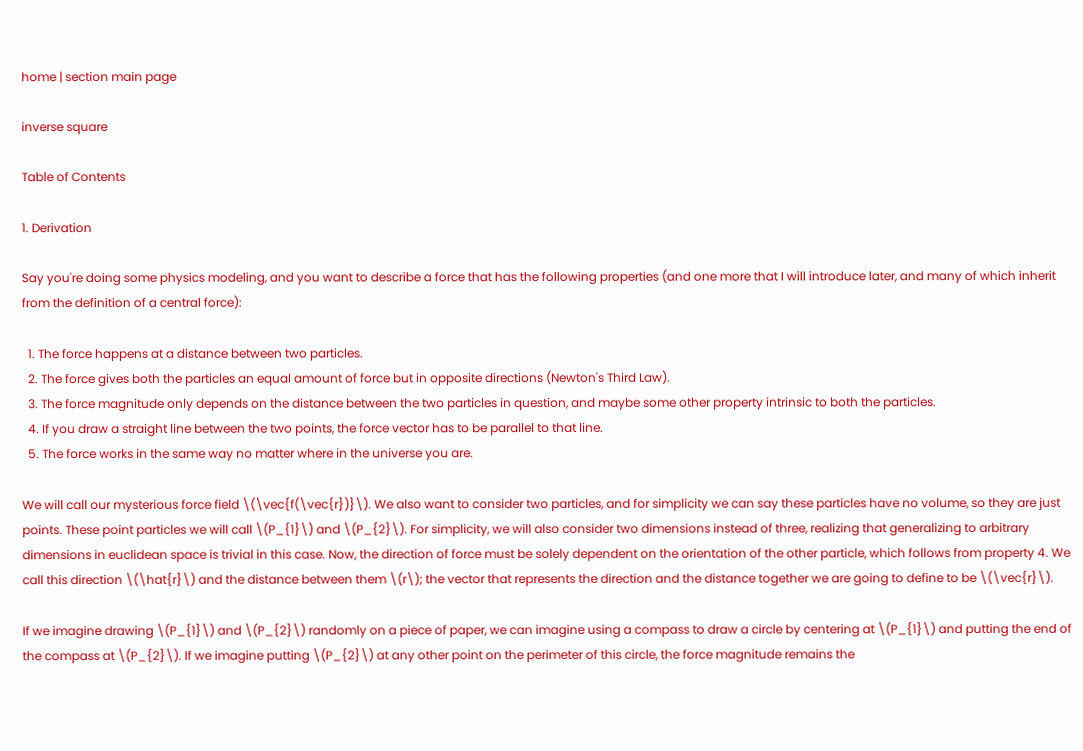home | section main page

inverse square

Table of Contents

1. Derivation

Say you're doing some physics modeling, and you want to describe a force that has the following properties (and one more that I will introduce later, and many of which inherit from the definition of a central force):

  1. The force happens at a distance between two particles.
  2. The force gives both the particles an equal amount of force but in opposite directions (Newton's Third Law).
  3. The force magnitude only depends on the distance between the two particles in question, and maybe some other property intrinsic to both the particles.
  4. If you draw a straight line between the two points, the force vector has to be parallel to that line.
  5. The force works in the same way no matter where in the universe you are.

We will call our mysterious force field \(\vec{f(\vec{r})}\). We also want to consider two particles, and for simplicity we can say these particles have no volume, so they are just points. These point particles we will call \(P_{1}\) and \(P_{2}\). For simplicity, we will also consider two dimensions instead of three, realizing that generalizing to arbitrary dimensions in euclidean space is trivial in this case. Now, the direction of force must be solely dependent on the orientation of the other particle, which follows from property 4. We call this direction \(\hat{r}\) and the distance between them \(r\); the vector that represents the direction and the distance together we are going to define to be \(\vec{r}\).

If we imagine drawing \(P_{1}\) and \(P_{2}\) randomly on a piece of paper, we can imagine using a compass to draw a circle by centering at \(P_{1}\) and putting the end of the compass at \(P_{2}\). If we imagine putting \(P_{2}\) at any other point on the perimeter of this circle, the force magnitude remains the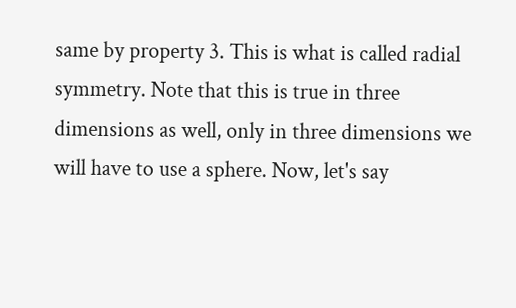same by property 3. This is what is called radial symmetry. Note that this is true in three dimensions as well, only in three dimensions we will have to use a sphere. Now, let's say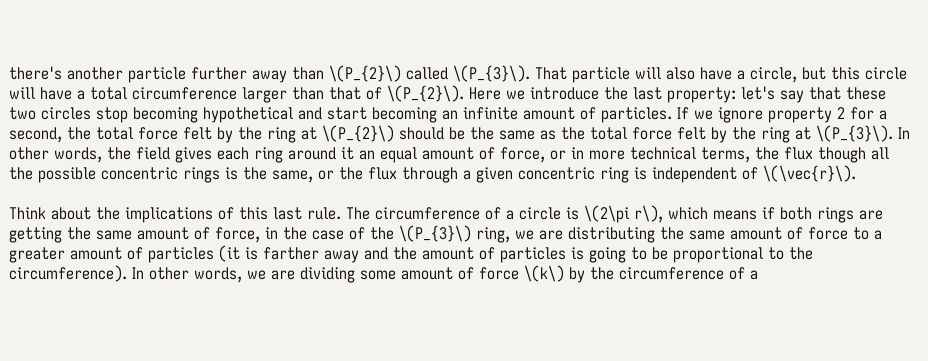there's another particle further away than \(P_{2}\) called \(P_{3}\). That particle will also have a circle, but this circle will have a total circumference larger than that of \(P_{2}\). Here we introduce the last property: let's say that these two circles stop becoming hypothetical and start becoming an infinite amount of particles. If we ignore property 2 for a second, the total force felt by the ring at \(P_{2}\) should be the same as the total force felt by the ring at \(P_{3}\). In other words, the field gives each ring around it an equal amount of force, or in more technical terms, the flux though all the possible concentric rings is the same, or the flux through a given concentric ring is independent of \(\vec{r}\).

Think about the implications of this last rule. The circumference of a circle is \(2\pi r\), which means if both rings are getting the same amount of force, in the case of the \(P_{3}\) ring, we are distributing the same amount of force to a greater amount of particles (it is farther away and the amount of particles is going to be proportional to the circumference). In other words, we are dividing some amount of force \(k\) by the circumference of a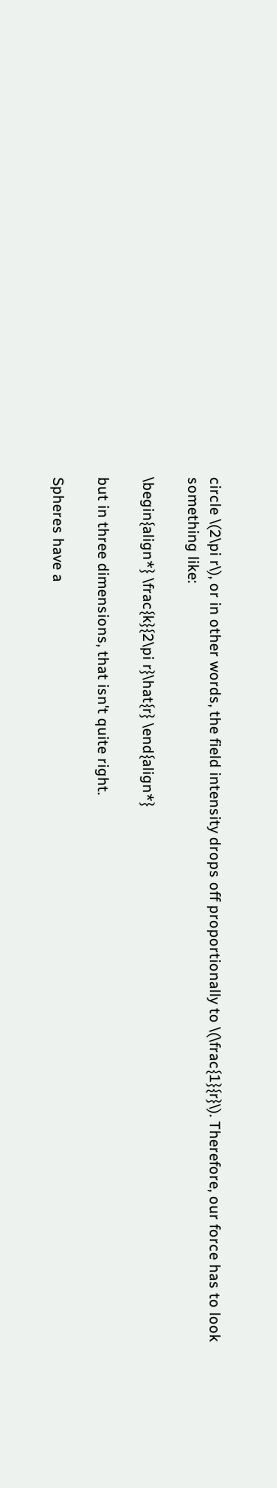circle \(2\pi r\), or in other words, the field intensity drops off proportionally to \(\frac{1}{r}\). Therefore, our force has to look something like:

\begin{align*} \frac{k}{2\pi r}\hat{r} \end{align*}

but in three dimensions, that isn't quite right.

Spheres have a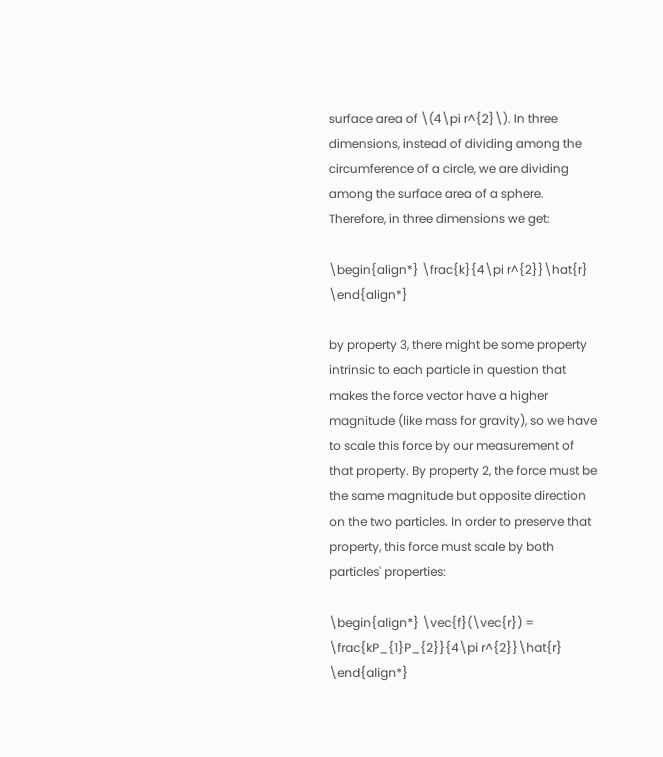surface area of \(4\pi r^{2}\). In three dimensions, instead of dividing among the circumference of a circle, we are dividing among the surface area of a sphere. Therefore, in three dimensions we get:

\begin{align*} \frac{k}{4\pi r^{2}}\hat{r} \end{align*}

by property 3, there might be some property intrinsic to each particle in question that makes the force vector have a higher magnitude (like mass for gravity), so we have to scale this force by our measurement of that property. By property 2, the force must be the same magnitude but opposite direction on the two particles. In order to preserve that property, this force must scale by both particles' properties:

\begin{align*} \vec{f}(\vec{r}) = \frac{kP_{1}P_{2}}{4\pi r^{2}}\hat{r} \end{align*}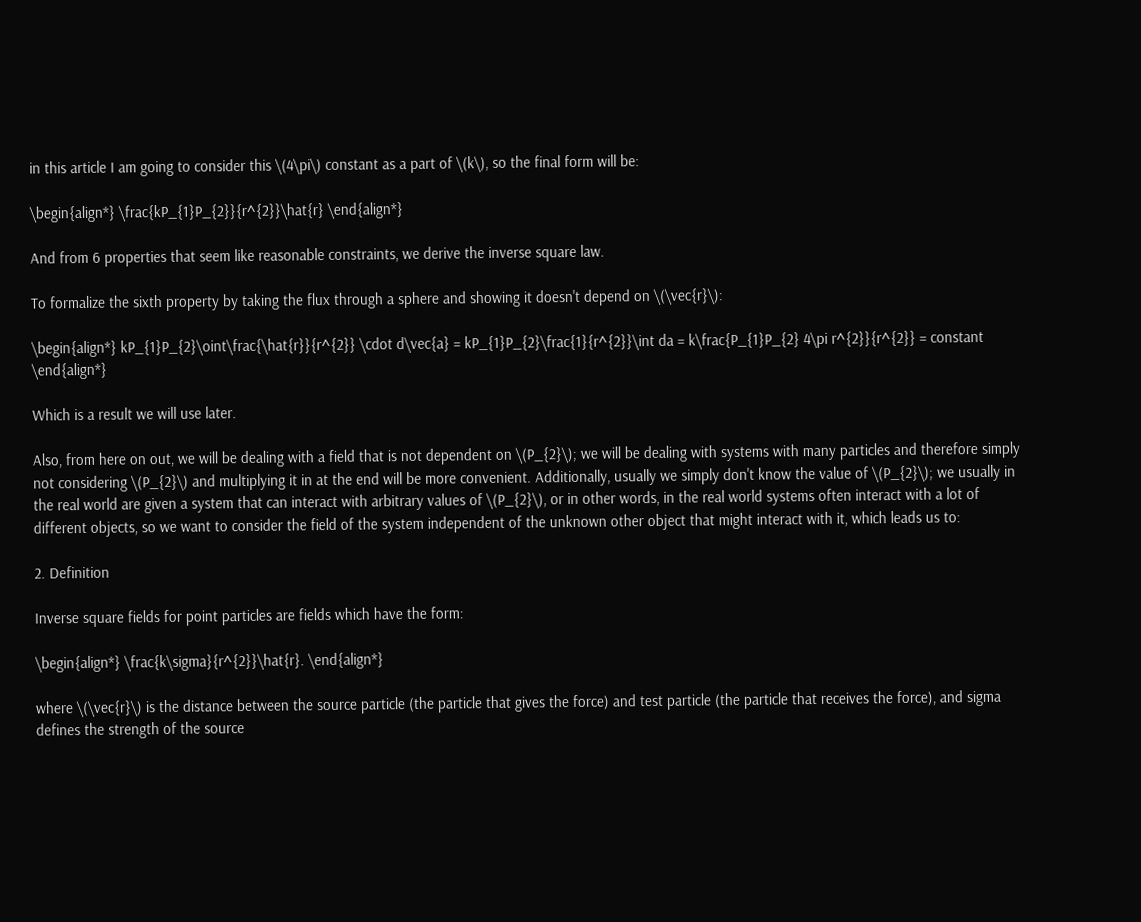in this article I am going to consider this \(4\pi\) constant as a part of \(k\), so the final form will be:

\begin{align*} \frac{kP_{1}P_{2}}{r^{2}}\hat{r} \end{align*}

And from 6 properties that seem like reasonable constraints, we derive the inverse square law.

To formalize the sixth property by taking the flux through a sphere and showing it doesn't depend on \(\vec{r}\):

\begin{align*} kP_{1}P_{2}\oint\frac{\hat{r}}{r^{2}} \cdot d\vec{a} = kP_{1}P_{2}\frac{1}{r^{2}}\int da = k\frac{P_{1}P_{2} 4\pi r^{2}}{r^{2}} = constant \end{align*}

Which is a result we will use later.

Also, from here on out, we will be dealing with a field that is not dependent on \(P_{2}\); we will be dealing with systems with many particles and therefore simply not considering \(P_{2}\) and multiplying it in at the end will be more convenient. Additionally, usually we simply don't know the value of \(P_{2}\); we usually in the real world are given a system that can interact with arbitrary values of \(P_{2}\), or in other words, in the real world systems often interact with a lot of different objects, so we want to consider the field of the system independent of the unknown other object that might interact with it, which leads us to:

2. Definition

Inverse square fields for point particles are fields which have the form:

\begin{align*} \frac{k\sigma}{r^{2}}\hat{r}. \end{align*}

where \(\vec{r}\) is the distance between the source particle (the particle that gives the force) and test particle (the particle that receives the force), and sigma defines the strength of the source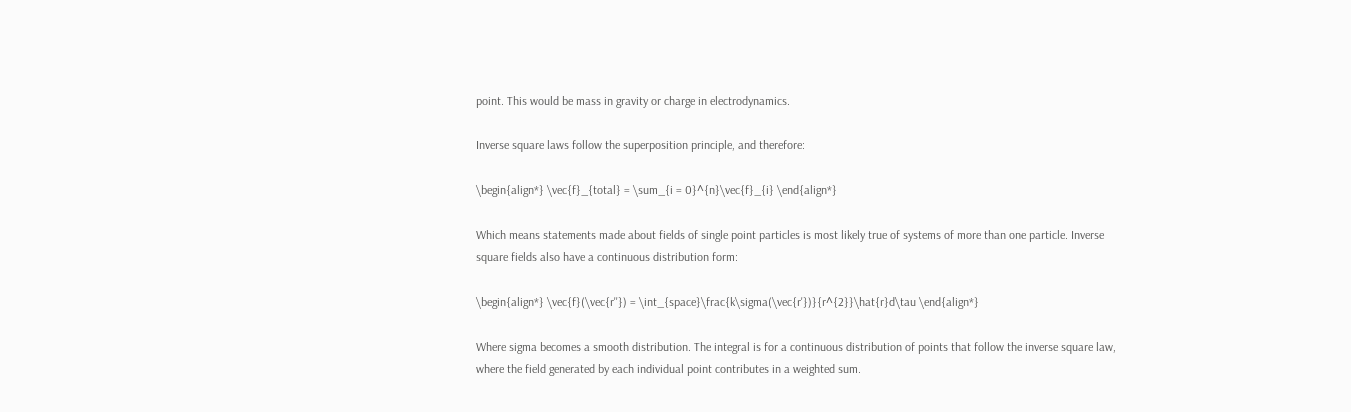point. This would be mass in gravity or charge in electrodynamics.

Inverse square laws follow the superposition principle, and therefore:

\begin{align*} \vec{f}_{total} = \sum_{i = 0}^{n}\vec{f}_{i} \end{align*}

Which means statements made about fields of single point particles is most likely true of systems of more than one particle. Inverse square fields also have a continuous distribution form:

\begin{align*} \vec{f}(\vec{r''}) = \int_{space}\frac{k\sigma(\vec{r'})}{r^{2}}\hat{r}d\tau \end{align*}

Where sigma becomes a smooth distribution. The integral is for a continuous distribution of points that follow the inverse square law, where the field generated by each individual point contributes in a weighted sum.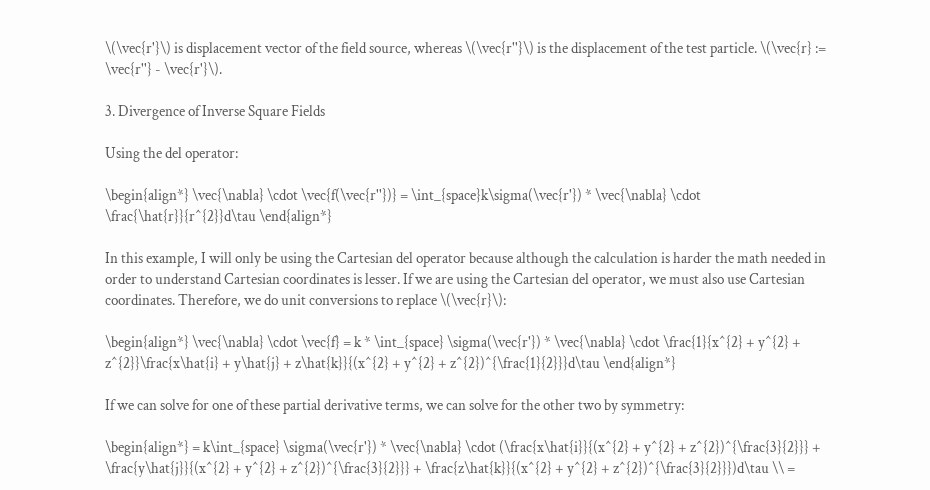\(\vec{r'}\) is displacement vector of the field source, whereas \(\vec{r''}\) is the displacement of the test particle. \(\vec{r} := \vec{r''} - \vec{r'}\).

3. Divergence of Inverse Square Fields

Using the del operator:

\begin{align*} \vec{\nabla} \cdot \vec{f(\vec{r''})} = \int_{space}k\sigma(\vec{r'}) * \vec{\nabla} \cdot \frac{\hat{r}}{r^{2}}d\tau \end{align*}

In this example, I will only be using the Cartesian del operator because although the calculation is harder the math needed in order to understand Cartesian coordinates is lesser. If we are using the Cartesian del operator, we must also use Cartesian coordinates. Therefore, we do unit conversions to replace \(\vec{r}\):

\begin{align*} \vec{\nabla} \cdot \vec{f} = k * \int_{space} \sigma(\vec{r'}) * \vec{\nabla} \cdot \frac{1}{x^{2} + y^{2} + z^{2}}\frac{x\hat{i} + y\hat{j} + z\hat{k}}{(x^{2} + y^{2} + z^{2})^{\frac{1}{2}}}d\tau \end{align*}

If we can solve for one of these partial derivative terms, we can solve for the other two by symmetry:

\begin{align*} = k\int_{space} \sigma(\vec{r'}) * \vec{\nabla} \cdot (\frac{x\hat{i}}{(x^{2} + y^{2} + z^{2})^{\frac{3}{2}}} + \frac{y\hat{j}}{(x^{2} + y^{2} + z^{2})^{\frac{3}{2}}} + \frac{z\hat{k}}{(x^{2} + y^{2} + z^{2})^{\frac{3}{2}}})d\tau \\ =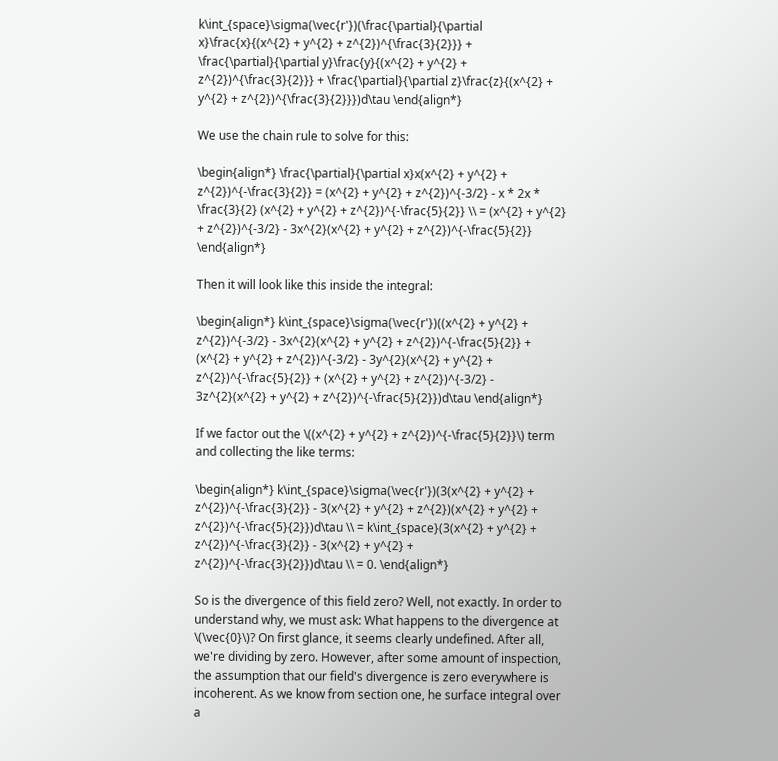k\int_{space}\sigma(\vec{r'})(\frac{\partial}{\partial x}\frac{x}{(x^{2} + y^{2} + z^{2})^{\frac{3}{2}}} + \frac{\partial}{\partial y}\frac{y}{(x^{2} + y^{2} + z^{2})^{\frac{3}{2}}} + \frac{\partial}{\partial z}\frac{z}{(x^{2} + y^{2} + z^{2})^{\frac{3}{2}}})d\tau \end{align*}

We use the chain rule to solve for this:

\begin{align*} \frac{\partial}{\partial x}x(x^{2} + y^{2} + z^{2})^{-\frac{3}{2}} = (x^{2} + y^{2} + z^{2})^{-3/2} - x * 2x * \frac{3}{2} (x^{2} + y^{2} + z^{2})^{-\frac{5}{2}} \\ = (x^{2} + y^{2} + z^{2})^{-3/2} - 3x^{2}(x^{2} + y^{2} + z^{2})^{-\frac{5}{2}} \end{align*}

Then it will look like this inside the integral:

\begin{align*} k\int_{space}\sigma(\vec{r'})((x^{2} + y^{2} + z^{2})^{-3/2} - 3x^{2}(x^{2} + y^{2} + z^{2})^{-\frac{5}{2}} + (x^{2} + y^{2} + z^{2})^{-3/2} - 3y^{2}(x^{2} + y^{2} + z^{2})^{-\frac{5}{2}} + (x^{2} + y^{2} + z^{2})^{-3/2} - 3z^{2}(x^{2} + y^{2} + z^{2})^{-\frac{5}{2}})d\tau \end{align*}

If we factor out the \((x^{2} + y^{2} + z^{2})^{-\frac{5}{2}}\) term and collecting the like terms:

\begin{align*} k\int_{space}\sigma(\vec{r'})(3(x^{2} + y^{2} + z^{2})^{-\frac{3}{2}} - 3(x^{2} + y^{2} + z^{2})(x^{2} + y^{2} + z^{2})^{-\frac{5}{2}})d\tau \\ = k\int_{space}(3(x^{2} + y^{2} + z^{2})^{-\frac{3}{2}} - 3(x^{2} + y^{2} + z^{2})^{-\frac{3}{2}})d\tau \\ = 0. \end{align*}

So is the divergence of this field zero? Well, not exactly. In order to understand why, we must ask: What happens to the divergence at \(\vec{0}\)? On first glance, it seems clearly undefined. After all, we're dividing by zero. However, after some amount of inspection, the assumption that our field's divergence is zero everywhere is incoherent. As we know from section one, he surface integral over a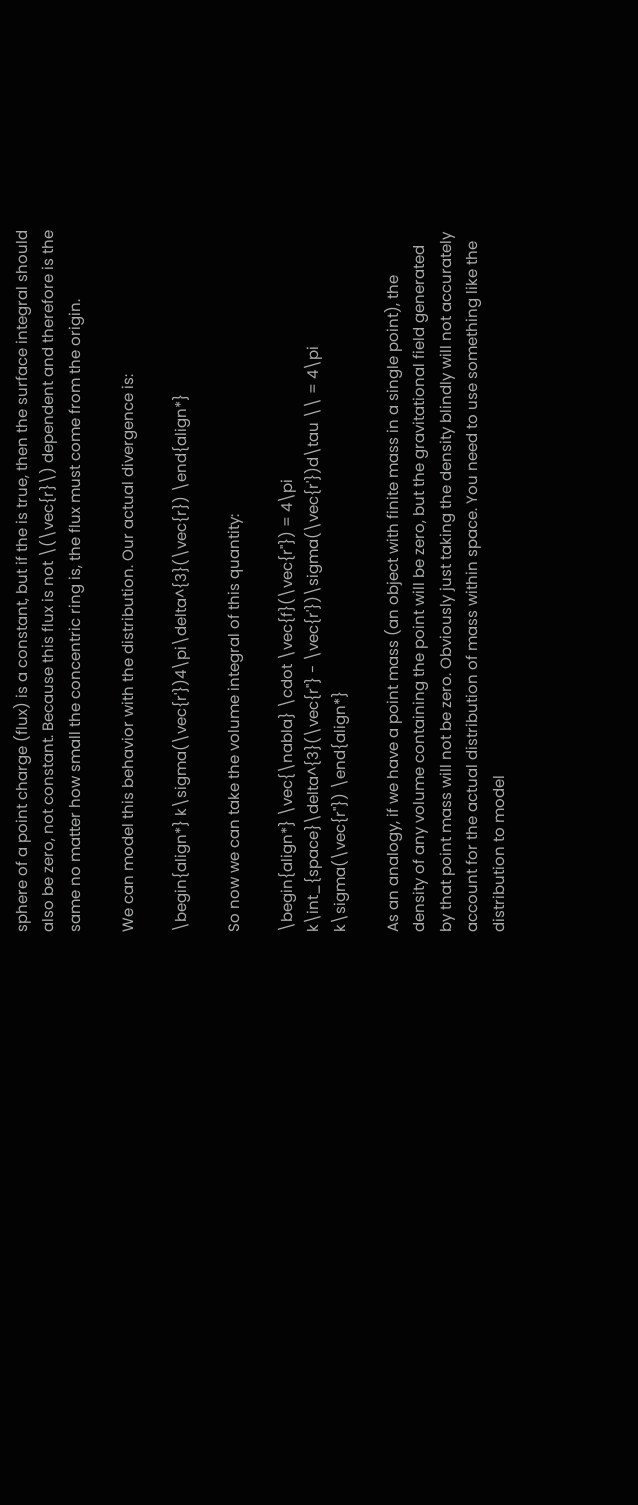sphere of a point charge (flux) is a constant, but if the is true, then the surface integral should also be zero, not constant. Because this flux is not \(\vec{r}\) dependent and therefore is the same no matter how small the concentric ring is, the flux must come from the origin.

We can model this behavior with the distribution. Our actual divergence is:

\begin{align*} k\sigma(\vec{r'})4\pi\delta^{3}(\vec{r}) \end{align*}

So now we can take the volume integral of this quantity:

\begin{align*} \vec{\nabla} \cdot \vec{f}(\vec{r''}) = 4\pi k\int_{space}\delta^{3}(\vec{r''} - \vec{r'})\sigma(\vec{r'})d\tau \\ = 4\pi k\sigma(\vec{r''}) \end{align*}

As an analogy, if we have a point mass (an object with finite mass in a single point), the density of any volume containing the point will be zero, but the gravitational field generated by that point mass will not be zero. Obviously just taking the density blindly will not accurately account for the actual distribution of mass within space. You need to use something like the distribution to model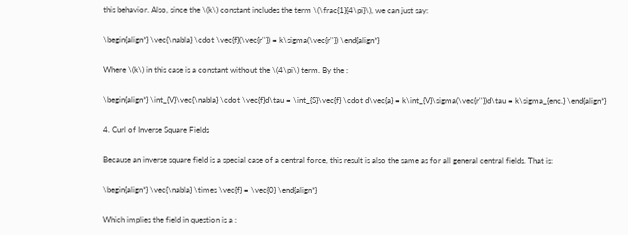this behavior. Also, since the \(k\) constant includes the term \(\frac{1}{4\pi}\), we can just say:

\begin{align*} \vec{\nabla} \cdot \vec{f}(\vec{r''}) = k\sigma(\vec{r''}) \end{align*}

Where \(k\) in this case is a constant without the \(4\pi\) term. By the :

\begin{align*} \int_{V}\vec{\nabla} \cdot \vec{f}d\tau = \int_{S}\vec{f} \cdot d\vec{a} = k\int_{V}\sigma(\vec{r''})d\tau = k\sigma_{enc.} \end{align*}

4. Curl of Inverse Square Fields

Because an inverse square field is a special case of a central force, this result is also the same as for all general central fields. That is:

\begin{align*} \vec{\nabla} \times \vec{f} = \vec{0} \end{align*}

Which implies the field in question is a :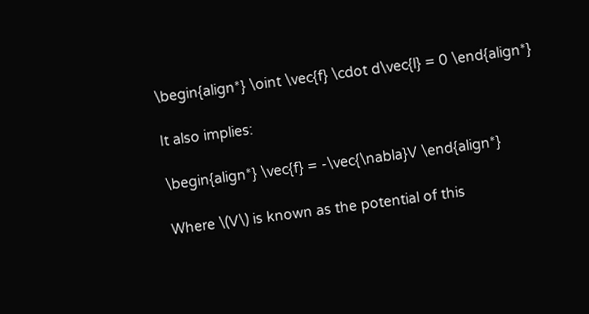\begin{align*} \oint \vec{f} \cdot d\vec{l} = 0 \end{align*}

It also implies:

\begin{align*} \vec{f} = -\vec{\nabla}V \end{align*}

Where \(V\) is known as the potential of this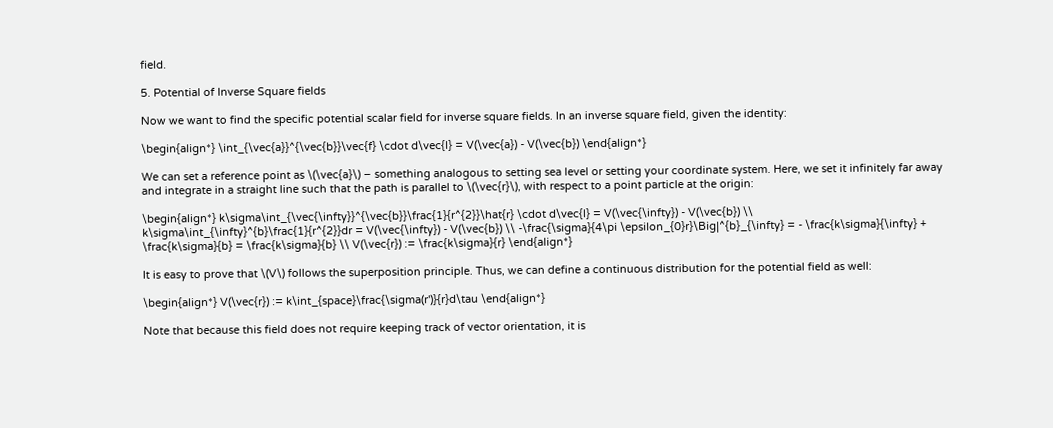field.

5. Potential of Inverse Square fields

Now we want to find the specific potential scalar field for inverse square fields. In an inverse square field, given the identity:

\begin{align*} \int_{\vec{a}}^{\vec{b}}\vec{f} \cdot d\vec{l} = V(\vec{a}) - V(\vec{b}) \end{align*}

We can set a reference point as \(\vec{a}\) – something analogous to setting sea level or setting your coordinate system. Here, we set it infinitely far away and integrate in a straight line such that the path is parallel to \(\vec{r}\), with respect to a point particle at the origin:

\begin{align*} k\sigma\int_{\vec{\infty}}^{\vec{b}}\frac{1}{r^{2}}\hat{r} \cdot d\vec{l} = V(\vec{\infty}) - V(\vec{b}) \\ k\sigma\int_{\infty}^{b}\frac{1}{r^{2}}dr = V(\vec{\infty}) - V(\vec{b}) \\ -\frac{\sigma}{4\pi \epsilon_{0}r}\Big|^{b}_{\infty} = - \frac{k\sigma}{\infty} + \frac{k\sigma}{b} = \frac{k\sigma}{b} \\ V(\vec{r}) := \frac{k\sigma}{r} \end{align*}

It is easy to prove that \(V\) follows the superposition principle. Thus, we can define a continuous distribution for the potential field as well:

\begin{align*} V(\vec{r}) := k\int_{space}\frac{\sigma(r')}{r}d\tau \end{align*}

Note that because this field does not require keeping track of vector orientation, it is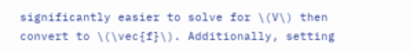significantly easier to solve for \(V\) then convert to \(\vec{f}\). Additionally, setting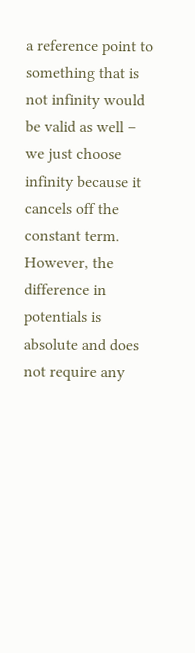a reference point to something that is not infinity would be valid as well – we just choose infinity because it cancels off the constant term. However, the difference in potentials is absolute and does not require any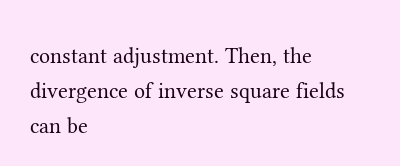constant adjustment. Then, the divergence of inverse square fields can be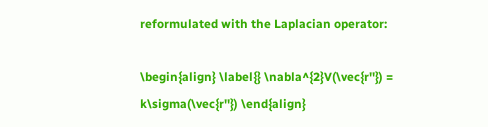reformulated with the Laplacian operator:

\begin{align} \label{} \nabla^{2}V(\vec{r''}) = k\sigma(\vec{r''}) \end{align}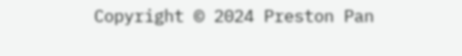Copyright © 2024 Preston Pan